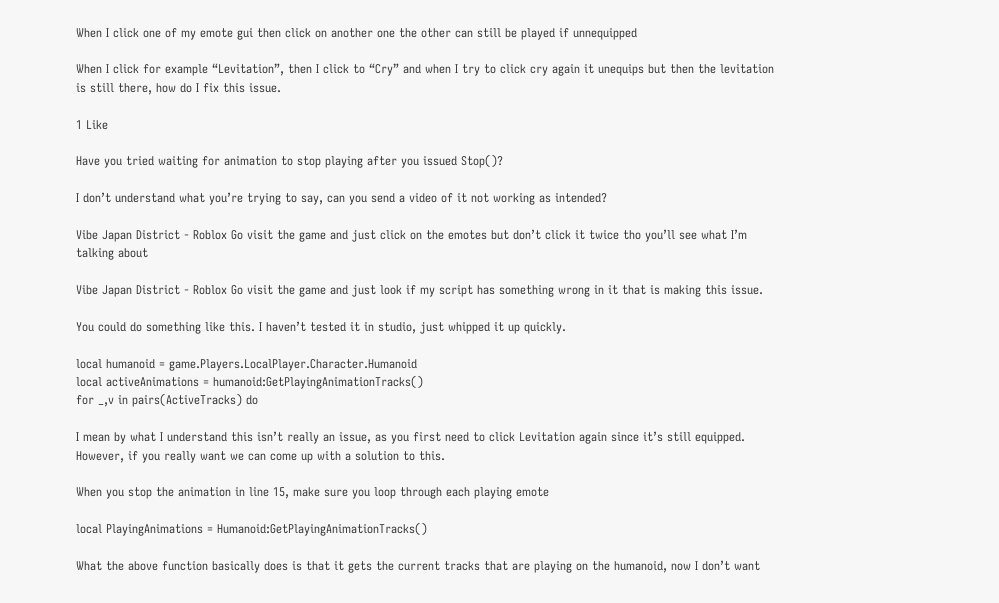When I click one of my emote gui then click on another one the other can still be played if unnequipped

When I click for example “Levitation”, then I click to “Cry” and when I try to click cry again it unequips but then the levitation is still there, how do I fix this issue.

1 Like

Have you tried waiting for animation to stop playing after you issued Stop()?

I don’t understand what you’re trying to say, can you send a video of it not working as intended?

Vibe Japan District - Roblox Go visit the game and just click on the emotes but don’t click it twice tho you’ll see what I’m talking about

Vibe Japan District - Roblox Go visit the game and just look if my script has something wrong in it that is making this issue.

You could do something like this. I haven’t tested it in studio, just whipped it up quickly.

local humanoid = game.Players.LocalPlayer.Character.Humanoid
local activeAnimations = humanoid:GetPlayingAnimationTracks()
for _,v in pairs(ActiveTracks) do

I mean by what I understand this isn’t really an issue, as you first need to click Levitation again since it’s still equipped. However, if you really want we can come up with a solution to this.

When you stop the animation in line 15, make sure you loop through each playing emote

local PlayingAnimations = Humanoid:GetPlayingAnimationTracks()

What the above function basically does is that it gets the current tracks that are playing on the humanoid, now I don’t want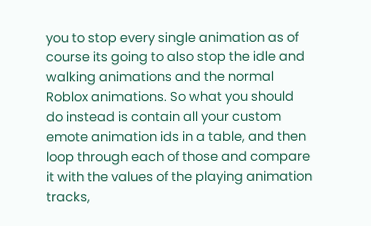you to stop every single animation as of course its going to also stop the idle and walking animations and the normal Roblox animations. So what you should do instead is contain all your custom emote animation ids in a table, and then loop through each of those and compare it with the values of the playing animation tracks,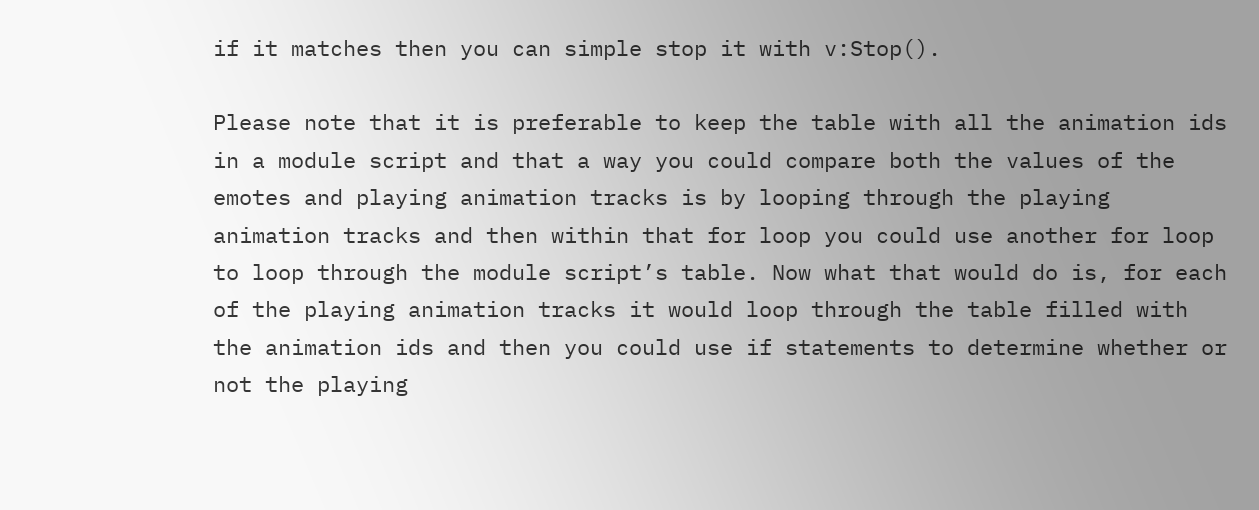if it matches then you can simple stop it with v:Stop().

Please note that it is preferable to keep the table with all the animation ids in a module script and that a way you could compare both the values of the emotes and playing animation tracks is by looping through the playing animation tracks and then within that for loop you could use another for loop to loop through the module script’s table. Now what that would do is, for each of the playing animation tracks it would loop through the table filled with the animation ids and then you could use if statements to determine whether or not the playing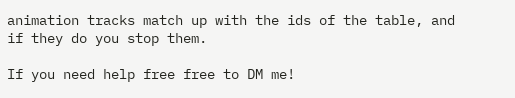animation tracks match up with the ids of the table, and if they do you stop them.

If you need help free free to DM me!